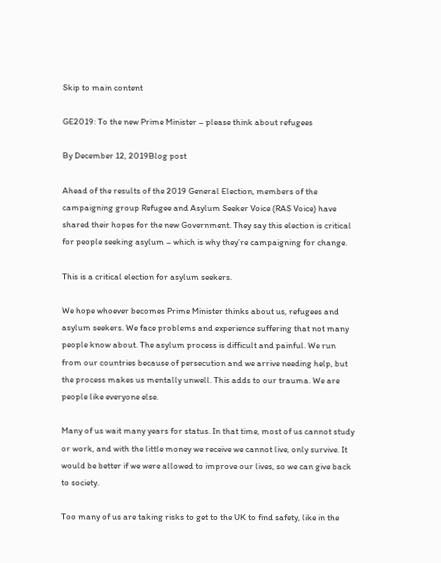Skip to main content

GE2019: To the new Prime Minister – please think about refugees

By December 12, 2019Blog post

Ahead of the results of the 2019 General Election, members of the campaigning group Refugee and Asylum Seeker Voice (RAS Voice) have shared their hopes for the new Government. They say this election is critical for people seeking asylum – which is why they’re campaigning for change.

This is a critical election for asylum seekers.

We hope whoever becomes Prime Minister thinks about us, refugees and asylum seekers. We face problems and experience suffering that not many people know about. The asylum process is difficult and painful. We run from our countries because of persecution and we arrive needing help, but the process makes us mentally unwell. This adds to our trauma. We are people like everyone else.

Many of us wait many years for status. In that time, most of us cannot study or work, and with the little money we receive we cannot live, only survive. It would be better if we were allowed to improve our lives, so we can give back to society.

Too many of us are taking risks to get to the UK to find safety, like in the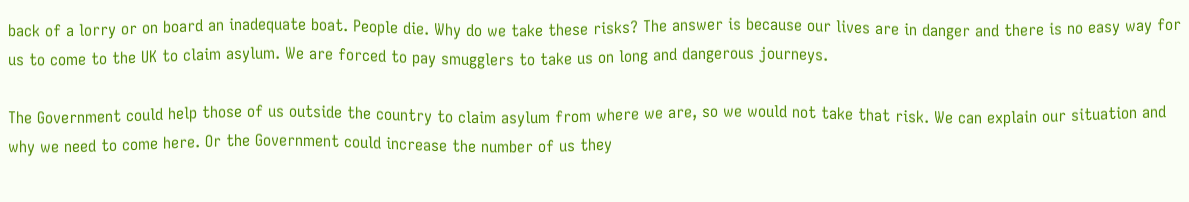back of a lorry or on board an inadequate boat. People die. Why do we take these risks? The answer is because our lives are in danger and there is no easy way for us to come to the UK to claim asylum. We are forced to pay smugglers to take us on long and dangerous journeys.

The Government could help those of us outside the country to claim asylum from where we are, so we would not take that risk. We can explain our situation and why we need to come here. Or the Government could increase the number of us they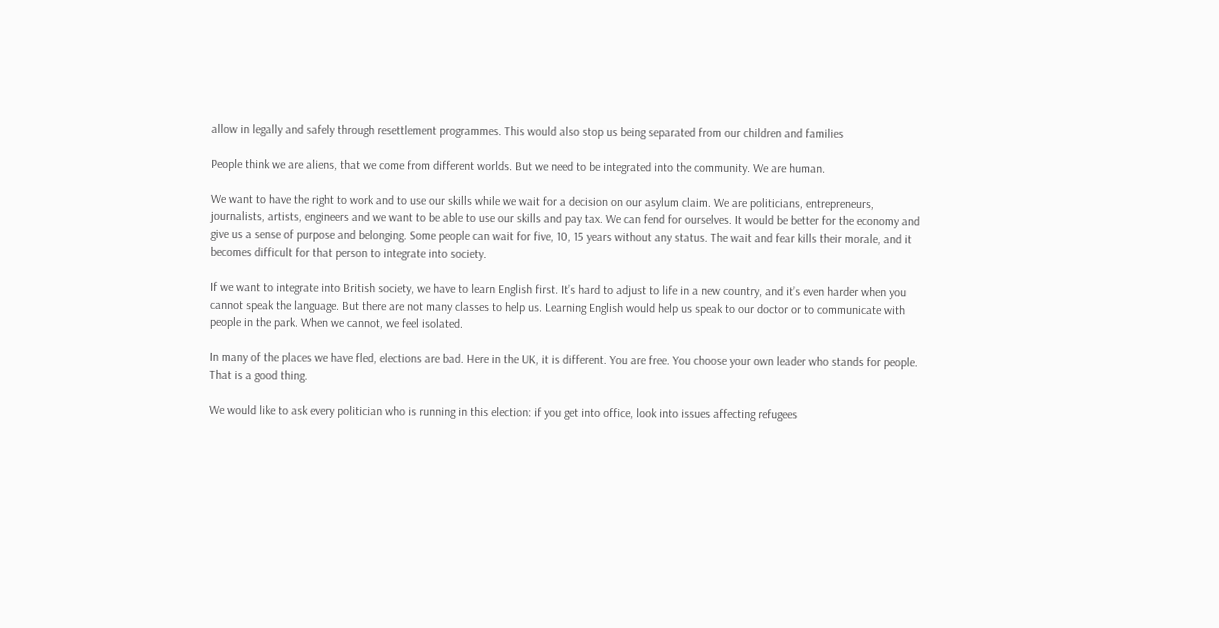allow in legally and safely through resettlement programmes. This would also stop us being separated from our children and families

People think we are aliens, that we come from different worlds. But we need to be integrated into the community. We are human.

We want to have the right to work and to use our skills while we wait for a decision on our asylum claim. We are politicians, entrepreneurs, journalists, artists, engineers and we want to be able to use our skills and pay tax. We can fend for ourselves. It would be better for the economy and give us a sense of purpose and belonging. Some people can wait for five, 10, 15 years without any status. The wait and fear kills their morale, and it becomes difficult for that person to integrate into society.

If we want to integrate into British society, we have to learn English first. It’s hard to adjust to life in a new country, and it’s even harder when you cannot speak the language. But there are not many classes to help us. Learning English would help us speak to our doctor or to communicate with people in the park. When we cannot, we feel isolated.

In many of the places we have fled, elections are bad. Here in the UK, it is different. You are free. You choose your own leader who stands for people. That is a good thing.

We would like to ask every politician who is running in this election: if you get into office, look into issues affecting refugees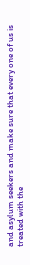and asylum seekers and make sure that every one of us is treated with the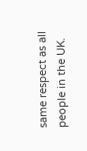same respect as all people in the UK.